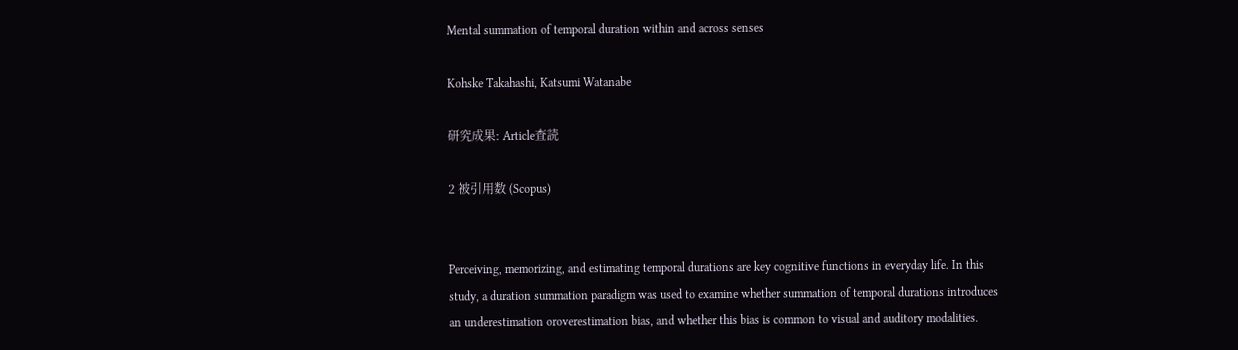Mental summation of temporal duration within and across senses

Kohske Takahashi, Katsumi Watanabe

研究成果: Article査読

2 被引用数 (Scopus)


Perceiving, memorizing, and estimating temporal durations are key cognitive functions in everyday life. In this study, a duration summation paradigm was used to examine whether summation of temporal durations introduces an underestimation oroverestimation bias, and whether this bias is common to visual and auditory modalities.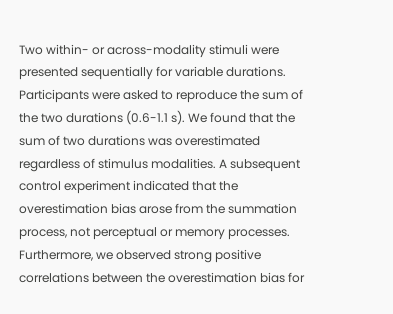Two within- or across-modality stimuli were presented sequentially for variable durations. Participants were asked to reproduce the sum of the two durations (0.6-1.1 s). We found that the sum of two durations was overestimated regardless of stimulus modalities. A subsequent control experiment indicated that the overestimation bias arose from the summation process, not perceptual or memory processes. Furthermore, we observed strong positive correlations between the overestimation bias for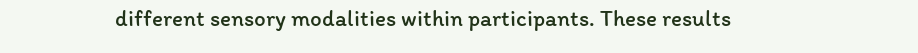different sensory modalities within participants. These results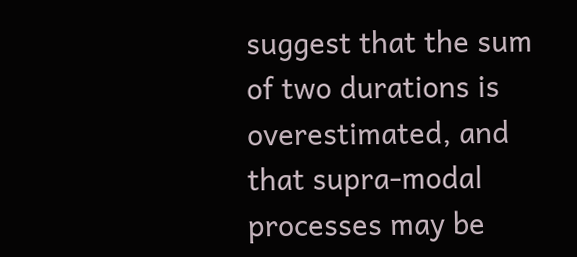suggest that the sum of two durations is overestimated, and that supra-modal processes may be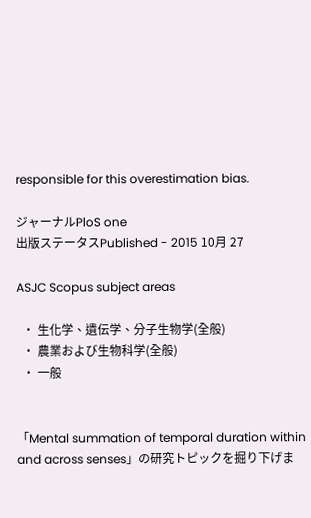responsible for this overestimation bias.

ジャーナルPloS one
出版ステータスPublished - 2015 10月 27

ASJC Scopus subject areas

  • 生化学、遺伝学、分子生物学(全般)
  • 農業および生物科学(全般)
  • 一般


「Mental summation of temporal duration within and across senses」の研究トピックを掘り下げま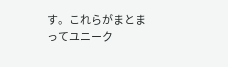す。これらがまとまってユニーク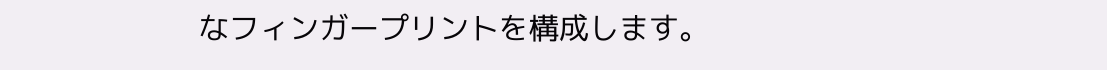なフィンガープリントを構成します。